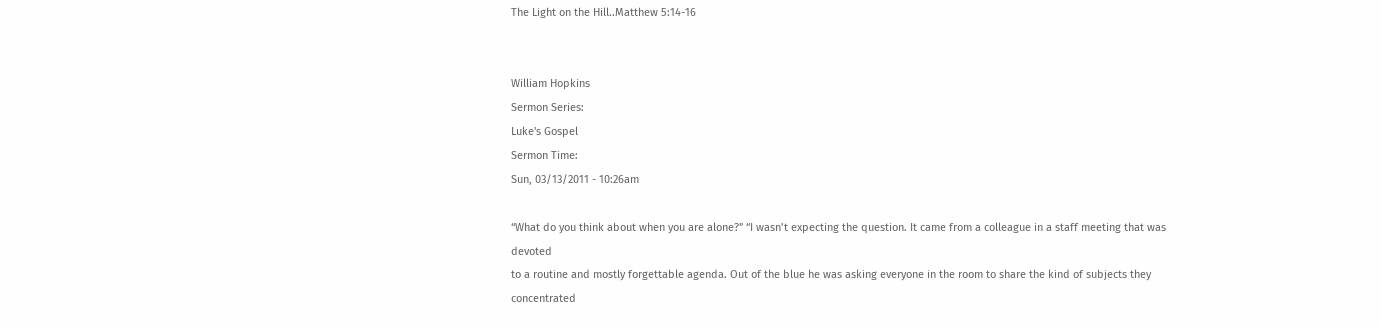The Light on the Hill..Matthew 5:14-16


William Hopkins
Sermon Series:
Luke's Gospel
Sermon Time:
Sun, 03/13/2011 - 10:26am

“What do you think about when you are alone?” “I wasn’t expecting the question. It came from a colleague in a staff meeting that was devoted
to a routine and mostly forgettable agenda. Out of the blue he was asking everyone in the room to share the kind of subjects they concentrated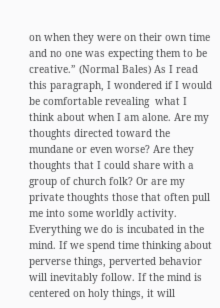on when they were on their own time and no one was expecting them to be creative.” (Normal Bales) As I read this paragraph, I wondered if I would be comfortable revealing  what I think about when I am alone. Are my thoughts directed toward the mundane or even worse? Are they thoughts that I could share with a group of church folk? Or are my private thoughts those that often pull me into some worldly activity. Everything we do is incubated in the mind. If we spend time thinking about perverse things, perverted behavior will inevitably follow. If the mind is centered on holy things, it will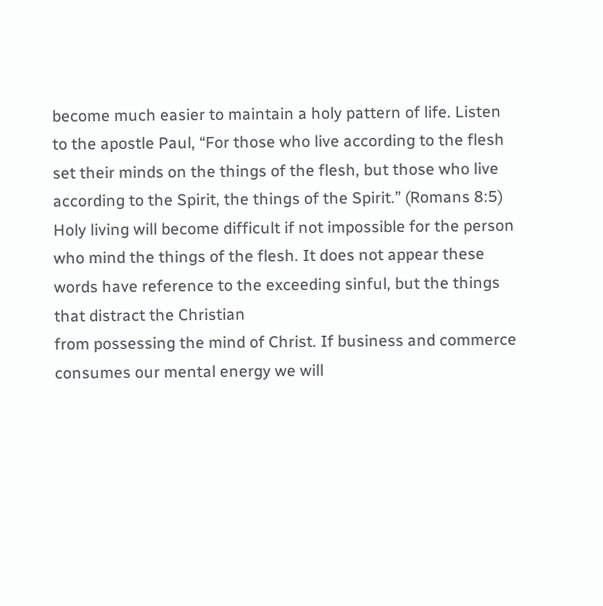become much easier to maintain a holy pattern of life. Listen to the apostle Paul, “For those who live according to the flesh set their minds on the things of the flesh, but those who live according to the Spirit, the things of the Spirit.” (Romans 8:5) Holy living will become difficult if not impossible for the person
who mind the things of the flesh. It does not appear these words have reference to the exceeding sinful, but the things that distract the Christian
from possessing the mind of Christ. If business and commerce consumes our mental energy we will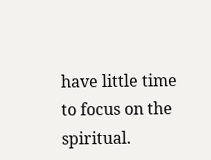have little time to focus on the spiritual.